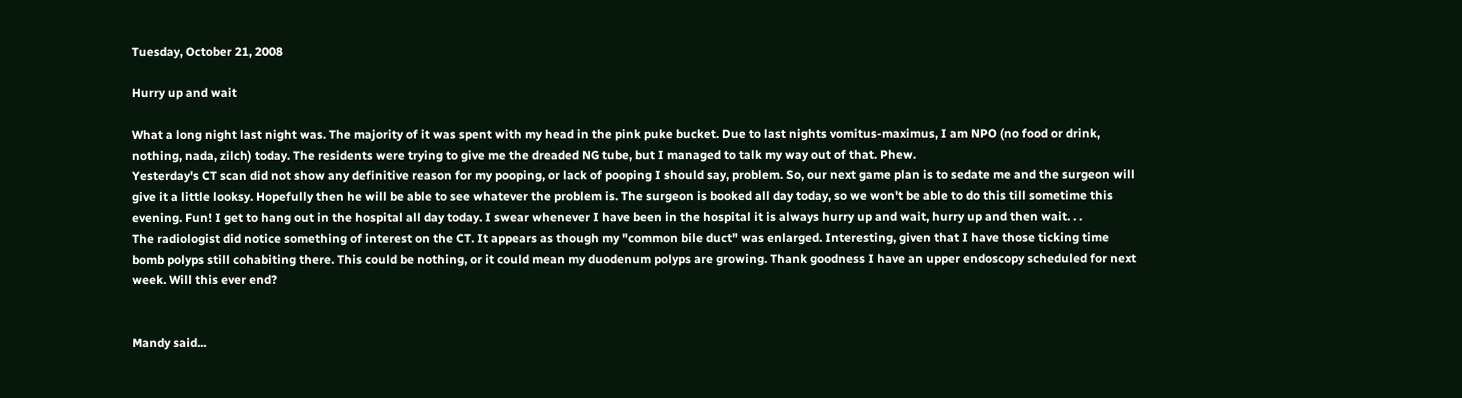Tuesday, October 21, 2008

Hurry up and wait

What a long night last night was. The majority of it was spent with my head in the pink puke bucket. Due to last nights vomitus-maximus, I am NPO (no food or drink, nothing, nada, zilch) today. The residents were trying to give me the dreaded NG tube, but I managed to talk my way out of that. Phew.
Yesterday's CT scan did not show any definitive reason for my pooping, or lack of pooping I should say, problem. So, our next game plan is to sedate me and the surgeon will give it a little looksy. Hopefully then he will be able to see whatever the problem is. The surgeon is booked all day today, so we won't be able to do this till sometime this evening. Fun! I get to hang out in the hospital all day today. I swear whenever I have been in the hospital it is always hurry up and wait, hurry up and then wait. . .
The radiologist did notice something of interest on the CT. It appears as though my "common bile duct" was enlarged. Interesting, given that I have those ticking time bomb polyps still cohabiting there. This could be nothing, or it could mean my duodenum polyps are growing. Thank goodness I have an upper endoscopy scheduled for next week. Will this ever end?


Mandy said...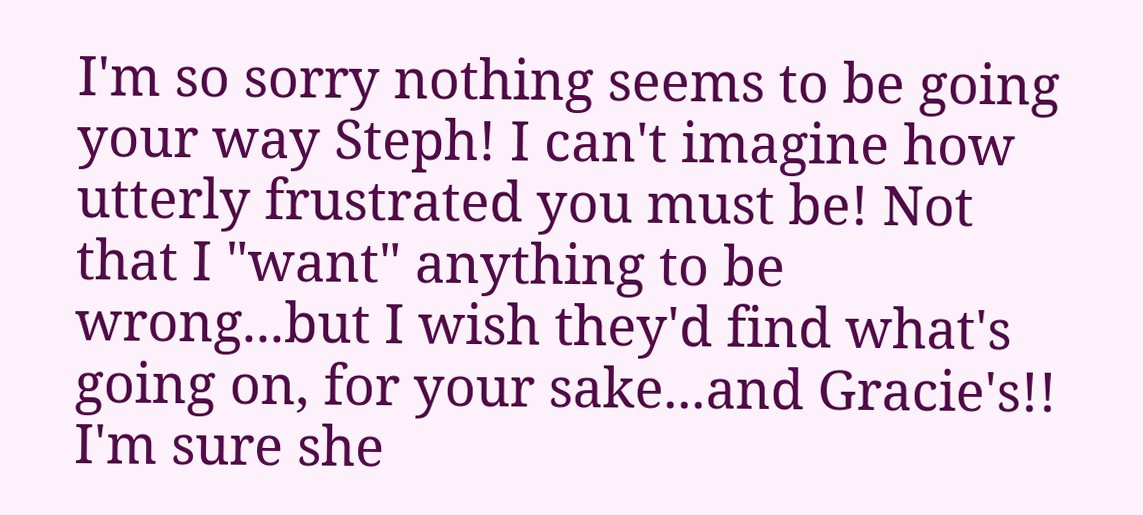I'm so sorry nothing seems to be going your way Steph! I can't imagine how utterly frustrated you must be! Not that I "want" anything to be wrong...but I wish they'd find what's going on, for your sake...and Gracie's!! I'm sure she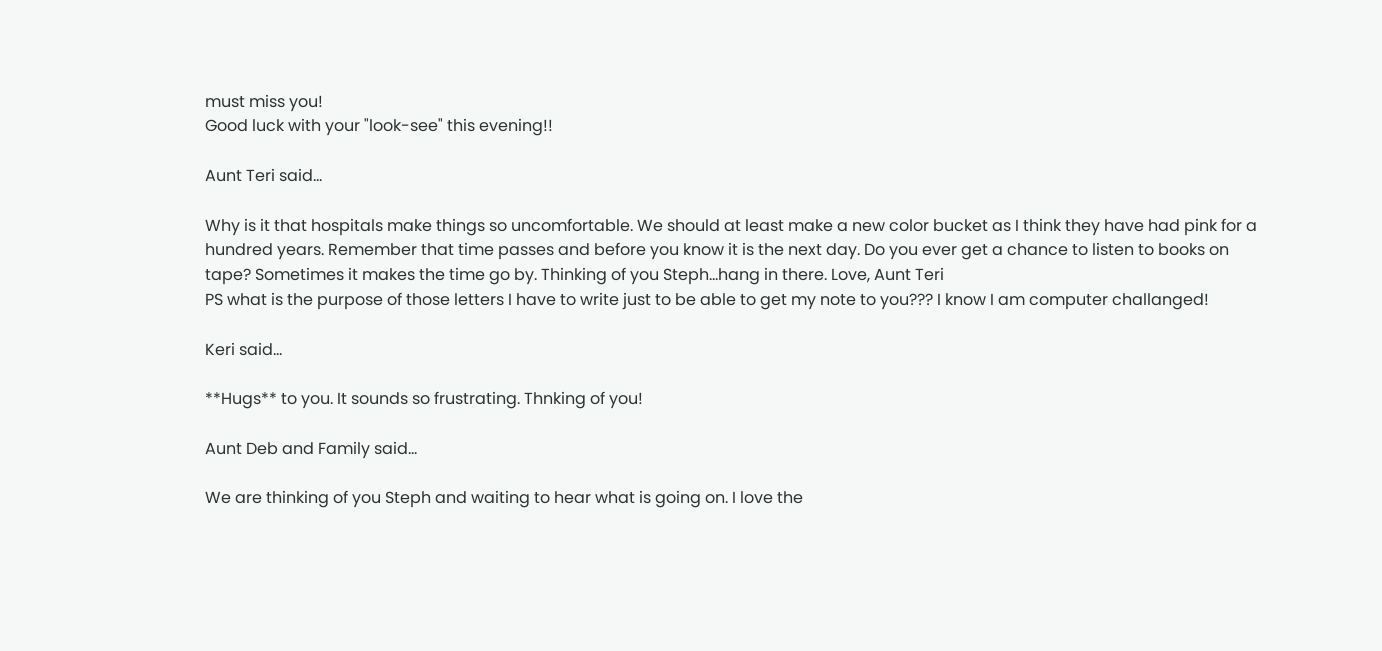must miss you!
Good luck with your "look-see" this evening!!

Aunt Teri said...

Why is it that hospitals make things so uncomfortable. We should at least make a new color bucket as I think they have had pink for a hundred years. Remember that time passes and before you know it is the next day. Do you ever get a chance to listen to books on tape? Sometimes it makes the time go by. Thinking of you Steph...hang in there. Love, Aunt Teri
PS what is the purpose of those letters I have to write just to be able to get my note to you??? I know I am computer challanged!

Keri said...

**Hugs** to you. It sounds so frustrating. Thnking of you!

Aunt Deb and Family said...

We are thinking of you Steph and waiting to hear what is going on. I love the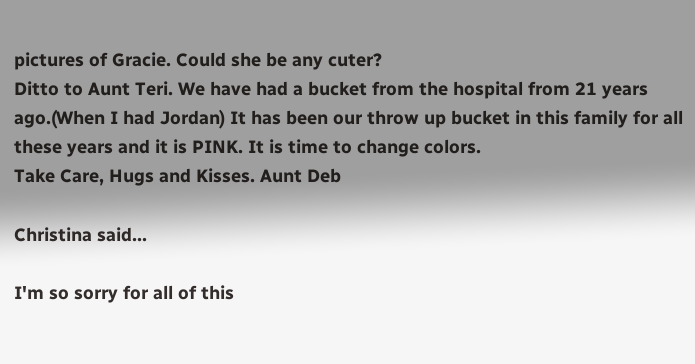pictures of Gracie. Could she be any cuter?
Ditto to Aunt Teri. We have had a bucket from the hospital from 21 years ago.(When I had Jordan) It has been our throw up bucket in this family for all these years and it is PINK. It is time to change colors.
Take Care, Hugs and Kisses. Aunt Deb

Christina said...

I'm so sorry for all of this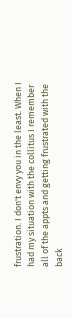frustration. I don't envy you in the least. When I had my situation with the collitus I remember all of the appts and getting frustrated with the back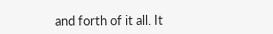and forth of it all. It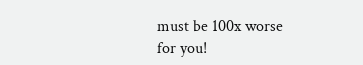must be 100x worse for you!